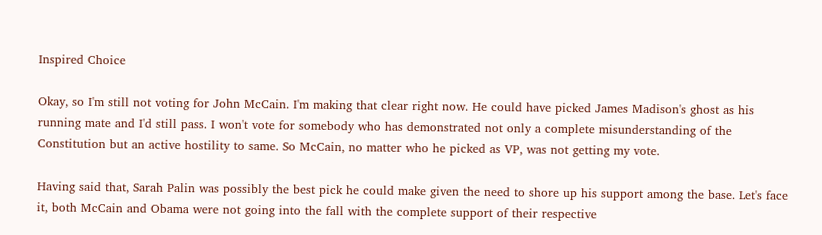Inspired Choice

Okay, so I'm still not voting for John McCain. I'm making that clear right now. He could have picked James Madison's ghost as his running mate and I'd still pass. I won't vote for somebody who has demonstrated not only a complete misunderstanding of the Constitution but an active hostility to same. So McCain, no matter who he picked as VP, was not getting my vote.

Having said that, Sarah Palin was possibly the best pick he could make given the need to shore up his support among the base. Let's face it, both McCain and Obama were not going into the fall with the complete support of their respective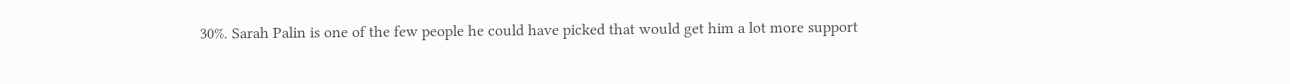30%. Sarah Palin is one of the few people he could have picked that would get him a lot more support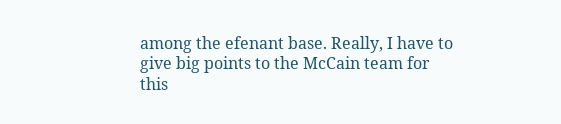among the efenant base. Really, I have to give big points to the McCain team for this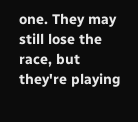one. They may still lose the race, but they're playing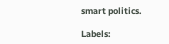smart politics.

Labels: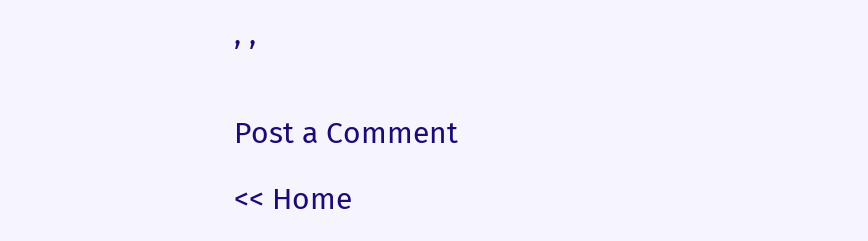, ,


Post a Comment

<< Home